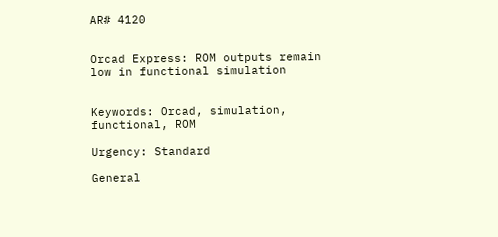AR# 4120


Orcad Express: ROM outputs remain low in functional simulation


Keywords: Orcad, simulation, functional, ROM

Urgency: Standard

General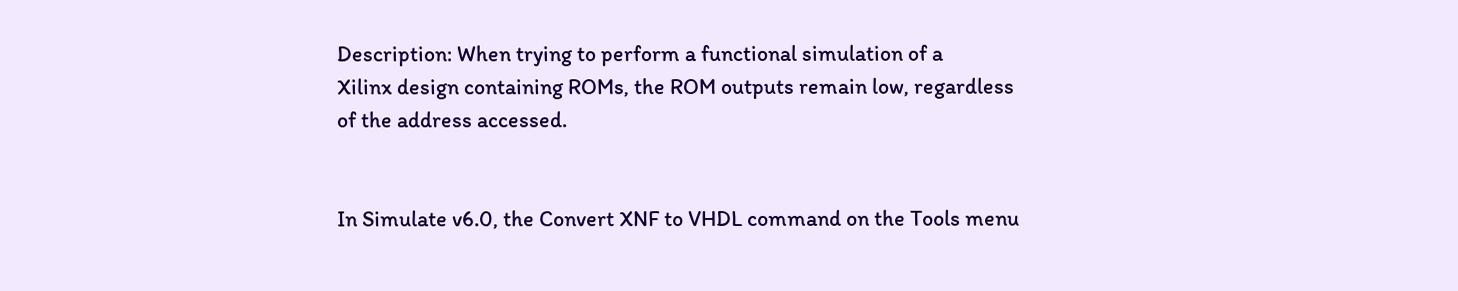Description: When trying to perform a functional simulation of a
Xilinx design containing ROMs, the ROM outputs remain low, regardless
of the address accessed.


In Simulate v6.0, the Convert XNF to VHDL command on the Tools menu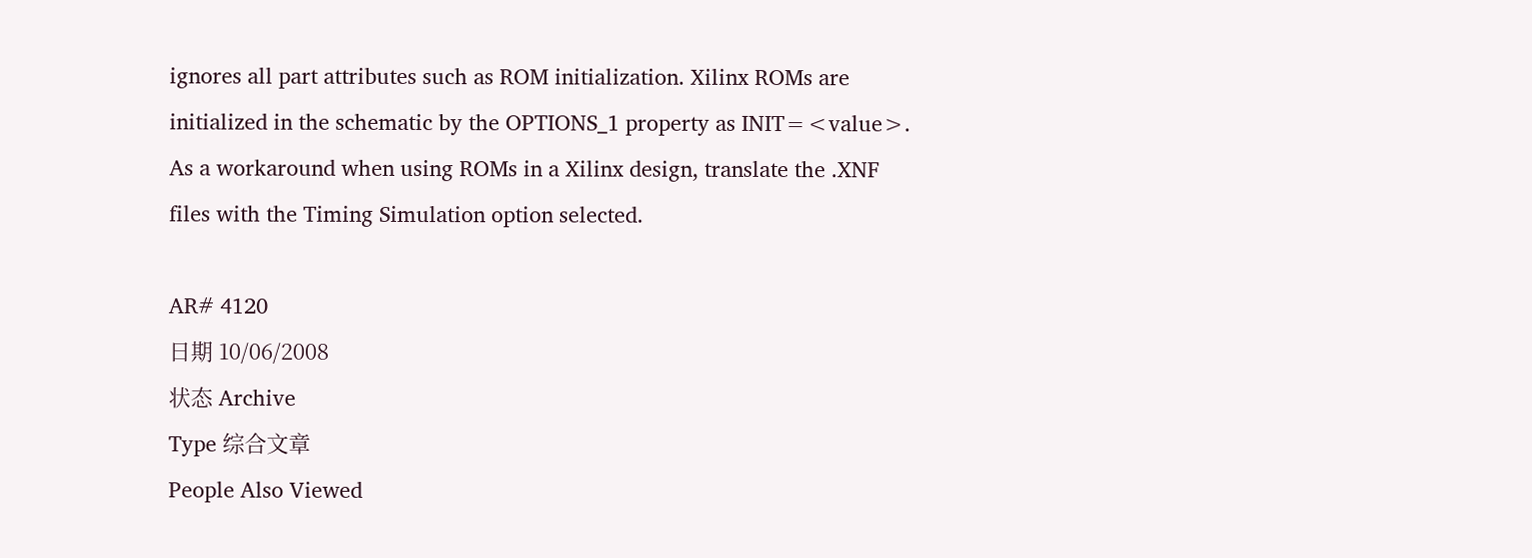ignores all part attributes such as ROM initialization. Xilinx ROMs are
initialized in the schematic by the OPTIONS_1 property as INIT=<value>.
As a workaround when using ROMs in a Xilinx design, translate the .XNF
files with the Timing Simulation option selected.

AR# 4120
日期 10/06/2008
状态 Archive
Type 综合文章
People Also Viewed